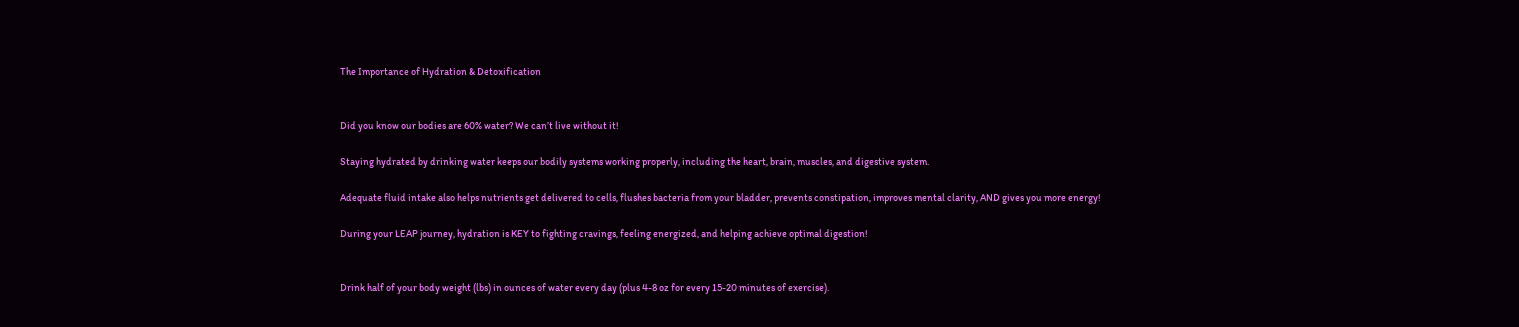The Importance of Hydration & Detoxification


Did you know our bodies are 60% water? We can’t live without it!

Staying hydrated by drinking water keeps our bodily systems working properly, including the heart, brain, muscles, and digestive system.

Adequate fluid intake also helps nutrients get delivered to cells, flushes bacteria from your bladder, prevents constipation, improves mental clarity, AND gives you more energy!

During your LEAP journey, hydration is KEY to fighting cravings, feeling energized, and helping achieve optimal digestion!


Drink half of your body weight (lbs) in ounces of water every day (plus 4-8 oz for every 15-20 minutes of exercise).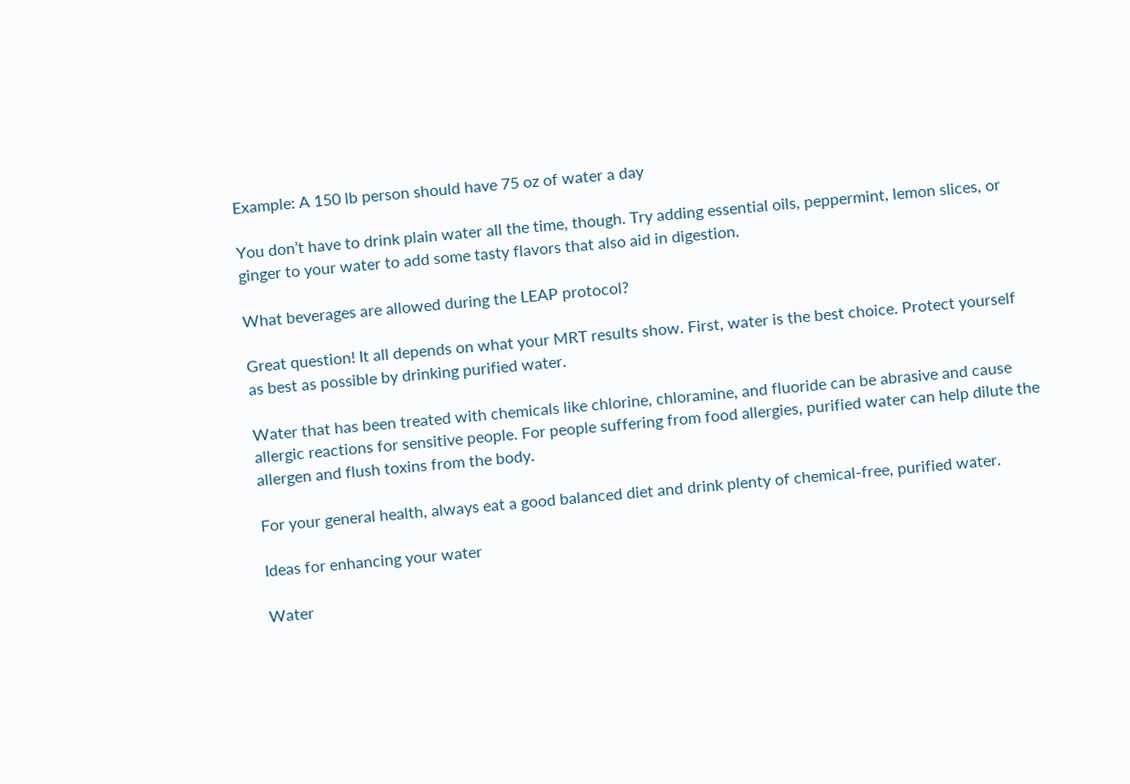Example: A 150 lb person should have 75 oz of water a day

You don’t have to drink plain water all the time, though. Try adding essential oils, peppermint, lemon slices, or ginger to your water to add some tasty flavors that also aid in digestion.

What beverages are allowed during the LEAP protocol?

Great question! It all depends on what your MRT results show. First, water is the best choice. Protect yourself as best as possible by drinking purified water.

Water that has been treated with chemicals like chlorine, chloramine, and fluoride can be abrasive and cause allergic reactions for sensitive people. For people suffering from food allergies, purified water can help dilute the allergen and flush toxins from the body.

For your general health, always eat a good balanced diet and drink plenty of chemical-free, purified water.

Ideas for enhancing your water

Water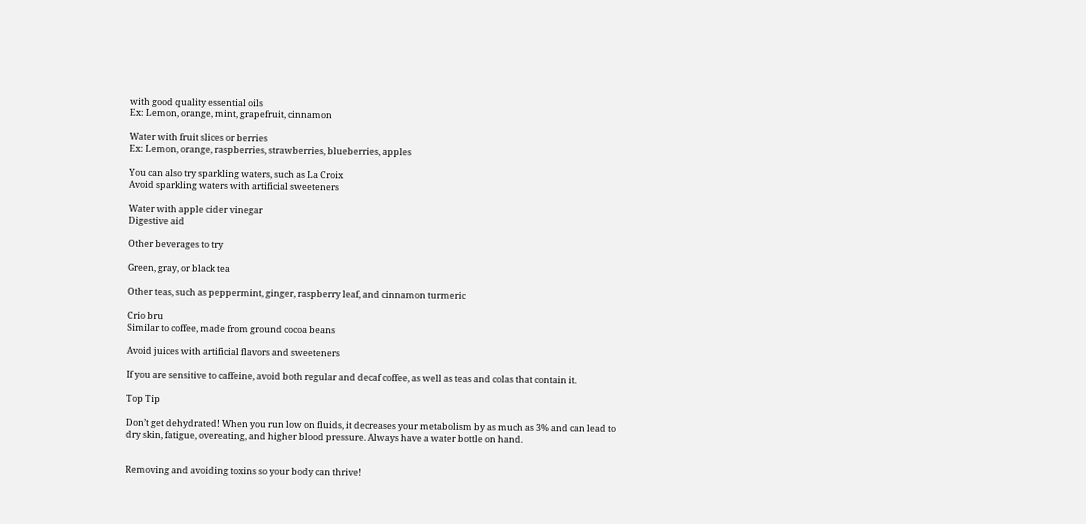with good quality essential oils
Ex: Lemon, orange, mint, grapefruit, cinnamon

Water with fruit slices or berries
Ex: Lemon, orange, raspberries, strawberries, blueberries, apples

You can also try sparkling waters, such as La Croix
Avoid sparkling waters with artificial sweeteners

Water with apple cider vinegar
Digestive aid

Other beverages to try

Green, gray, or black tea

Other teas, such as peppermint, ginger, raspberry leaf, and cinnamon turmeric

Crio bru
Similar to coffee, made from ground cocoa beans

Avoid juices with artificial flavors and sweeteners

If you are sensitive to caffeine, avoid both regular and decaf coffee, as well as teas and colas that contain it.

Top Tip

Don’t get dehydrated! When you run low on fluids, it decreases your metabolism by as much as 3% and can lead to dry skin, fatigue, overeating, and higher blood pressure. Always have a water bottle on hand.


Removing and avoiding toxins so your body can thrive!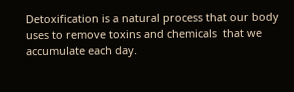Detoxification is a natural process that our body uses to remove toxins and chemicals  that we accumulate each day.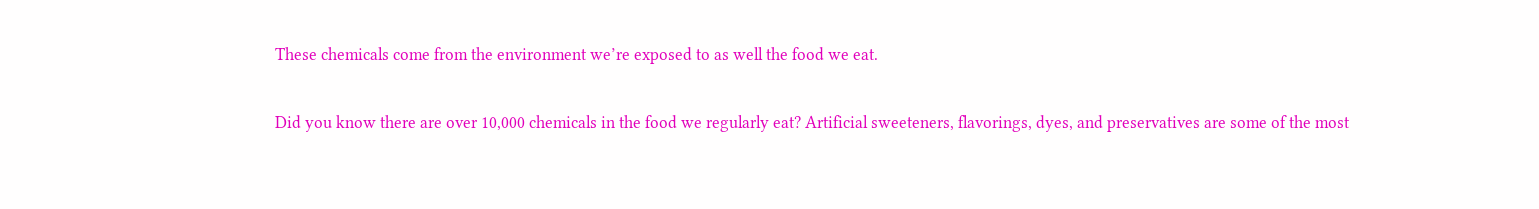These chemicals come from the environment we’re exposed to as well the food we eat.

Did you know there are over 10,000 chemicals in the food we regularly eat? Artificial sweeteners, flavorings, dyes, and preservatives are some of the most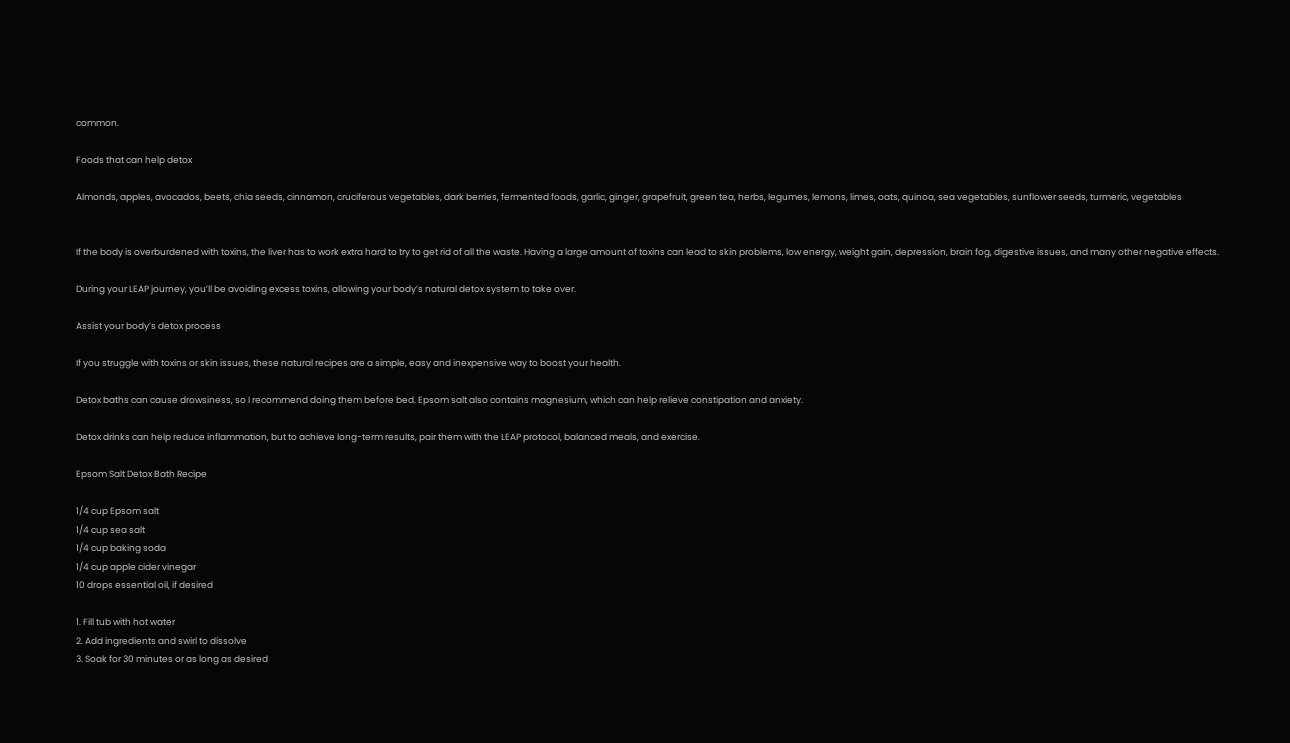common.

Foods that can help detox

Almonds, apples, avocados, beets, chia seeds, cinnamon, cruciferous vegetables, dark berries, fermented foods, garlic, ginger, grapefruit, green tea, herbs, legumes, lemons, limes, oats, quinoa, sea vegetables, sunflower seeds, turmeric, vegetables


If the body is overburdened with toxins, the liver has to work extra hard to try to get rid of all the waste. Having a large amount of toxins can lead to skin problems, low energy, weight gain, depression, brain fog, digestive issues, and many other negative effects.

During your LEAP journey, you’ll be avoiding excess toxins, allowing your body’s natural detox system to take over.

Assist your body’s detox process

If you struggle with toxins or skin issues, these natural recipes are a simple, easy and inexpensive way to boost your health.

Detox baths can cause drowsiness, so I recommend doing them before bed. Epsom salt also contains magnesium, which can help relieve constipation and anxiety.

Detox drinks can help reduce inflammation, but to achieve long-term results, pair them with the LEAP protocol, balanced meals, and exercise.

Epsom Salt Detox Bath Recipe

1/4 cup Epsom salt
1/4 cup sea salt
1/4 cup baking soda
1/4 cup apple cider vinegar
10 drops essential oil, if desired

1. Fill tub with hot water
2. Add ingredients and swirl to dissolve
3. Soak for 30 minutes or as long as desired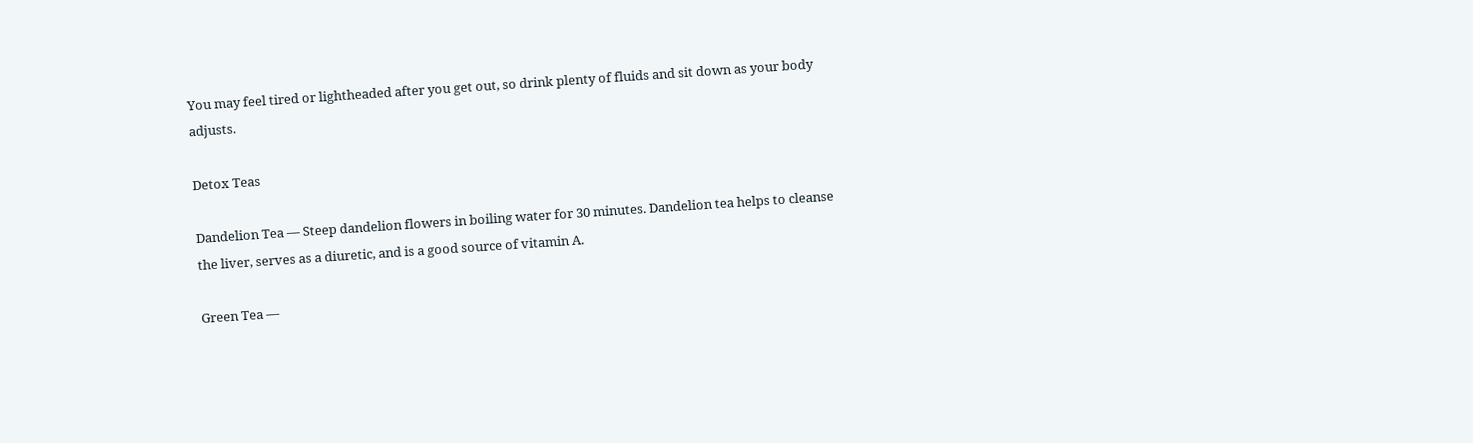You may feel tired or lightheaded after you get out, so drink plenty of fluids and sit down as your body adjusts.

Detox Teas

Dandelion Tea — Steep dandelion flowers in boiling water for 30 minutes. Dandelion tea helps to cleanse the liver, serves as a diuretic, and is a good source of vitamin A.

Green Tea —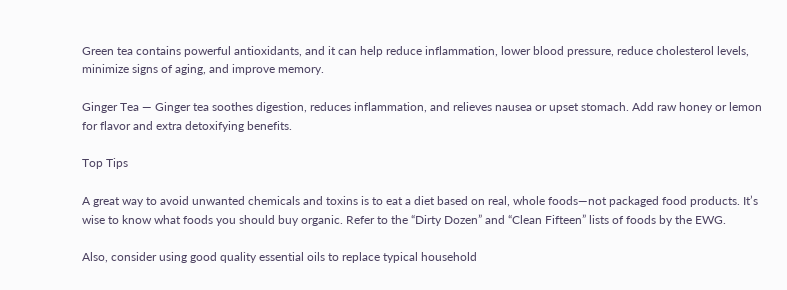Green tea contains powerful antioxidants, and it can help reduce inflammation, lower blood pressure, reduce cholesterol levels, minimize signs of aging, and improve memory.

Ginger Tea — Ginger tea soothes digestion, reduces inflammation, and relieves nausea or upset stomach. Add raw honey or lemon for flavor and extra detoxifying benefits.

Top Tips

A great way to avoid unwanted chemicals and toxins is to eat a diet based on real, whole foods—not packaged food products. It’s wise to know what foods you should buy organic. Refer to the “Dirty Dozen” and “Clean Fifteen” lists of foods by the EWG.

Also, consider using good quality essential oils to replace typical household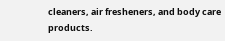cleaners, air fresheners, and body care products.